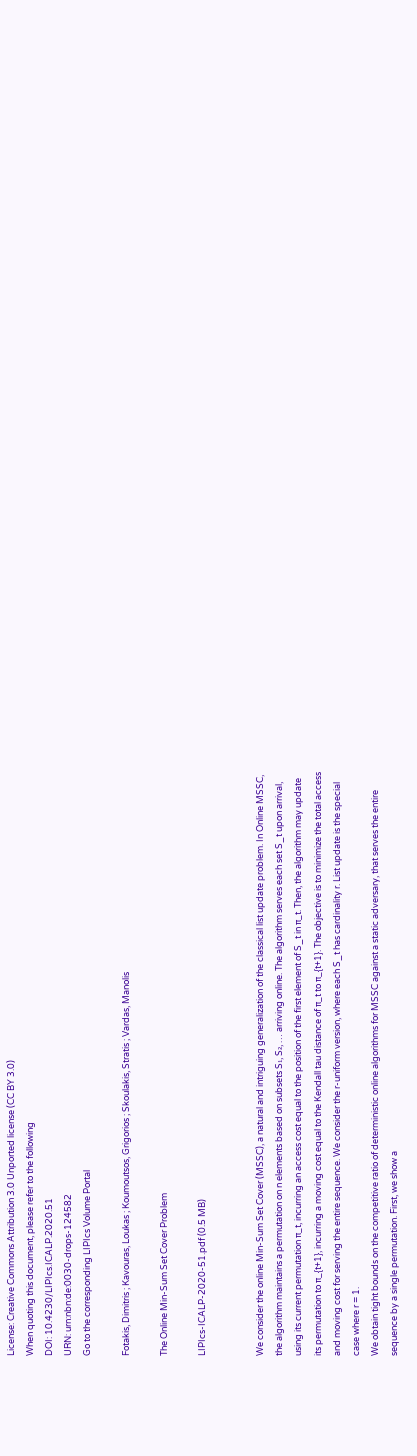License: Creative Commons Attribution 3.0 Unported license (CC BY 3.0)
When quoting this document, please refer to the following
DOI: 10.4230/LIPIcs.ICALP.2020.51
URN: urn:nbn:de:0030-drops-124582
Go to the corresponding LIPIcs Volume Portal

Fotakis, Dimitris ; Kavouras, Loukas ; Koumoutsos, Grigorios ; Skoulakis, Stratis ; Vardas, Manolis

The Online Min-Sum Set Cover Problem

LIPIcs-ICALP-2020-51.pdf (0.5 MB)


We consider the online Min-Sum Set Cover (MSSC), a natural and intriguing generalization of the classical list update problem. In Online MSSC, the algorithm maintains a permutation on n elements based on subsets S₁, S₂, … arriving online. The algorithm serves each set S_t upon arrival, using its current permutation π_t, incurring an access cost equal to the position of the first element of S_t in π_t. Then, the algorithm may update its permutation to π_{t+1}, incurring a moving cost equal to the Kendall tau distance of π_t to π_{t+1}. The objective is to minimize the total access and moving cost for serving the entire sequence. We consider the r-uniform version, where each S_t has cardinality r. List update is the special case where r = 1.
We obtain tight bounds on the competitive ratio of deterministic online algorithms for MSSC against a static adversary, that serves the entire sequence by a single permutation. First, we show a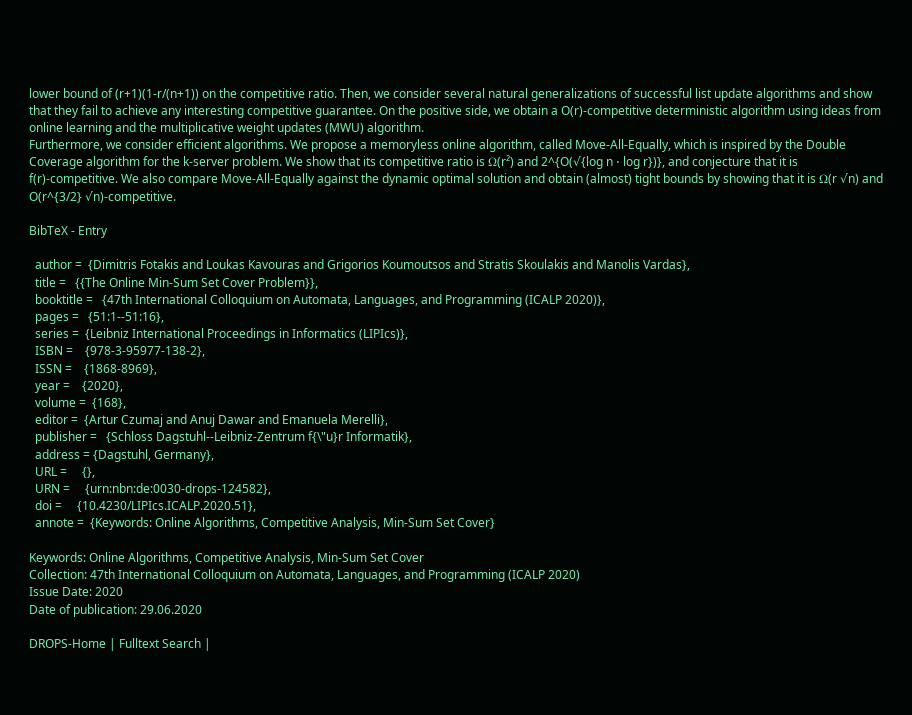lower bound of (r+1)(1-r/(n+1)) on the competitive ratio. Then, we consider several natural generalizations of successful list update algorithms and show that they fail to achieve any interesting competitive guarantee. On the positive side, we obtain a O(r)-competitive deterministic algorithm using ideas from online learning and the multiplicative weight updates (MWU) algorithm.
Furthermore, we consider efficient algorithms. We propose a memoryless online algorithm, called Move-All-Equally, which is inspired by the Double Coverage algorithm for the k-server problem. We show that its competitive ratio is Ω(r²) and 2^{O(√{log n ⋅ log r})}, and conjecture that it is f(r)-competitive. We also compare Move-All-Equally against the dynamic optimal solution and obtain (almost) tight bounds by showing that it is Ω(r √n) and O(r^{3/2} √n)-competitive.

BibTeX - Entry

  author =  {Dimitris Fotakis and Loukas Kavouras and Grigorios Koumoutsos and Stratis Skoulakis and Manolis Vardas},
  title =   {{The Online Min-Sum Set Cover Problem}},
  booktitle =   {47th International Colloquium on Automata, Languages, and Programming (ICALP 2020)},
  pages =   {51:1--51:16},
  series =  {Leibniz International Proceedings in Informatics (LIPIcs)},
  ISBN =    {978-3-95977-138-2},
  ISSN =    {1868-8969},
  year =    {2020},
  volume =  {168},
  editor =  {Artur Czumaj and Anuj Dawar and Emanuela Merelli},
  publisher =   {Schloss Dagstuhl--Leibniz-Zentrum f{\"u}r Informatik},
  address = {Dagstuhl, Germany},
  URL =     {},
  URN =     {urn:nbn:de:0030-drops-124582},
  doi =     {10.4230/LIPIcs.ICALP.2020.51},
  annote =  {Keywords: Online Algorithms, Competitive Analysis, Min-Sum Set Cover}

Keywords: Online Algorithms, Competitive Analysis, Min-Sum Set Cover
Collection: 47th International Colloquium on Automata, Languages, and Programming (ICALP 2020)
Issue Date: 2020
Date of publication: 29.06.2020

DROPS-Home | Fulltext Search |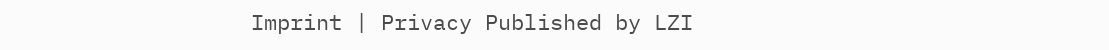Imprint | Privacy Published by LZI